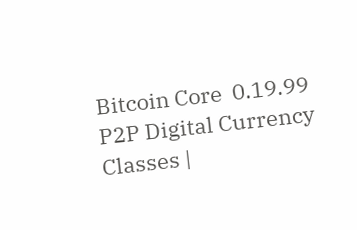Bitcoin Core  0.19.99
P2P Digital Currency
Classes |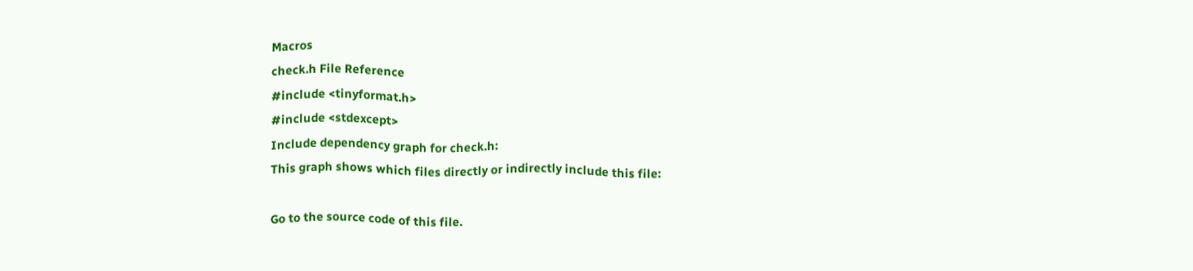Macros
check.h File Reference
#include <tinyformat.h>
#include <stdexcept>
Include dependency graph for check.h:
This graph shows which files directly or indirectly include this file:

Go to the source code of this file.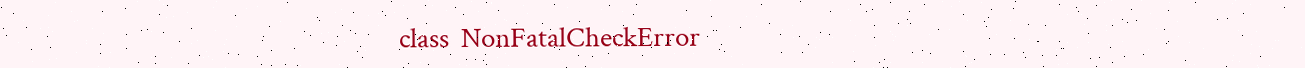class  NonFatalCheckError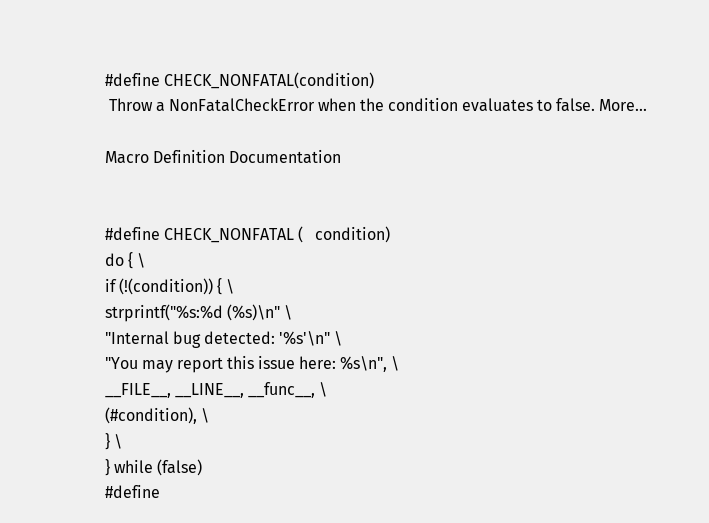#define CHECK_NONFATAL(condition)
 Throw a NonFatalCheckError when the condition evaluates to false. More...

Macro Definition Documentation


#define CHECK_NONFATAL (   condition)
do { \
if (!(condition)) { \
strprintf("%s:%d (%s)\n" \
"Internal bug detected: '%s'\n" \
"You may report this issue here: %s\n", \
__FILE__, __LINE__, __func__, \
(#condition), \
} \
} while (false)
#define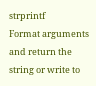strprintf
Format arguments and return the string or write to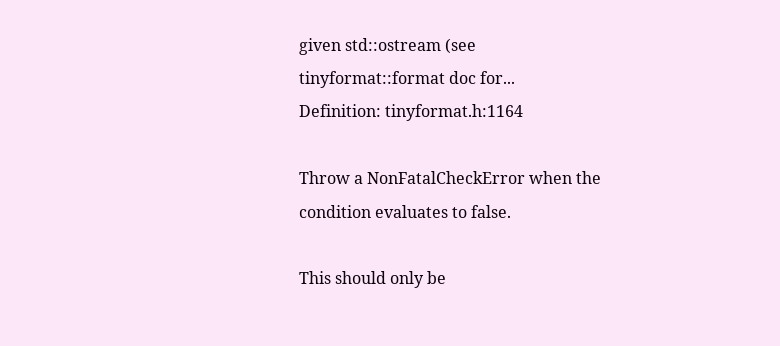given std::ostream (see tinyformat::format doc for...
Definition: tinyformat.h:1164

Throw a NonFatalCheckError when the condition evaluates to false.

This should only be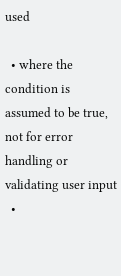used

  • where the condition is assumed to be true, not for error handling or validating user input
  •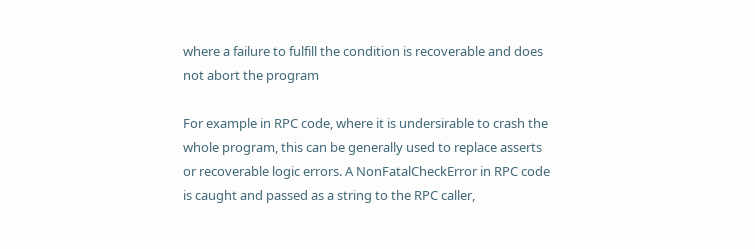where a failure to fulfill the condition is recoverable and does not abort the program

For example in RPC code, where it is undersirable to crash the whole program, this can be generally used to replace asserts or recoverable logic errors. A NonFatalCheckError in RPC code is caught and passed as a string to the RPC caller,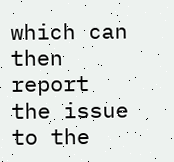which can then report the issue to the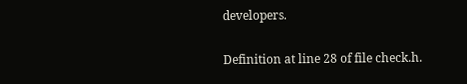developers.

Definition at line 28 of file check.h.